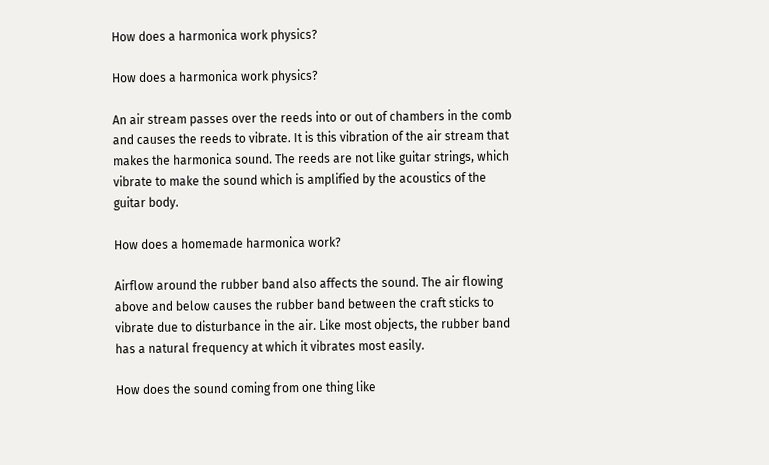How does a harmonica work physics?

How does a harmonica work physics?

An air stream passes over the reeds into or out of chambers in the comb and causes the reeds to vibrate. It is this vibration of the air stream that makes the harmonica sound. The reeds are not like guitar strings, which vibrate to make the sound which is amplified by the acoustics of the guitar body.

How does a homemade harmonica work?

Airflow around the rubber band also affects the sound. The air flowing above and below causes the rubber band between the craft sticks to vibrate due to disturbance in the air. Like most objects, the rubber band has a natural frequency at which it vibrates most easily.

How does the sound coming from one thing like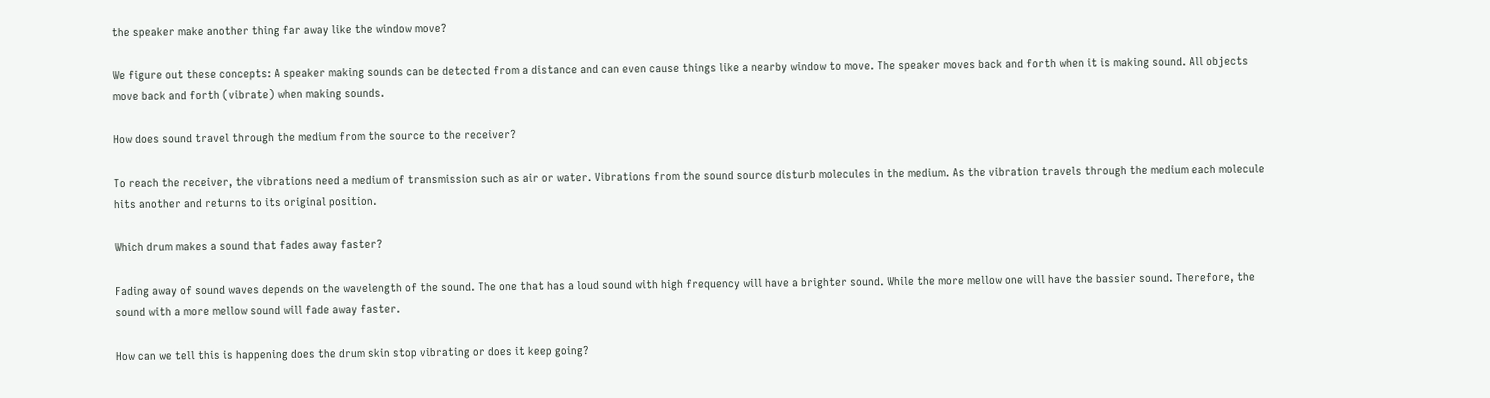the speaker make another thing far away like the window move?

We figure out these concepts: A speaker making sounds can be detected from a distance and can even cause things like a nearby window to move. The speaker moves back and forth when it is making sound. All objects move back and forth (vibrate) when making sounds.

How does sound travel through the medium from the source to the receiver?

To reach the receiver, the vibrations need a medium of transmission such as air or water. Vibrations from the sound source disturb molecules in the medium. As the vibration travels through the medium each molecule hits another and returns to its original position.

Which drum makes a sound that fades away faster?

Fading away of sound waves depends on the wavelength of the sound. The one that has a loud sound with high frequency will have a brighter sound. While the more mellow one will have the bassier sound. Therefore, the sound with a more mellow sound will fade away faster.

How can we tell this is happening does the drum skin stop vibrating or does it keep going?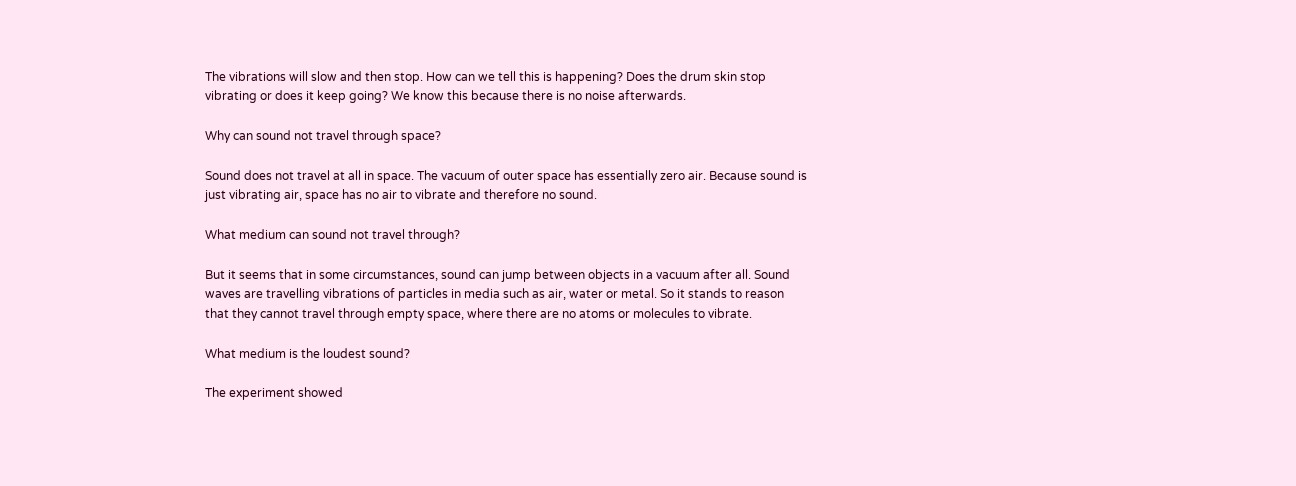The vibrations will slow and then stop. How can we tell this is happening? Does the drum skin stop vibrating or does it keep going? We know this because there is no noise afterwards.

Why can sound not travel through space?

Sound does not travel at all in space. The vacuum of outer space has essentially zero air. Because sound is just vibrating air, space has no air to vibrate and therefore no sound.

What medium can sound not travel through?

But it seems that in some circumstances, sound can jump between objects in a vacuum after all. Sound waves are travelling vibrations of particles in media such as air, water or metal. So it stands to reason that they cannot travel through empty space, where there are no atoms or molecules to vibrate.

What medium is the loudest sound?

The experiment showed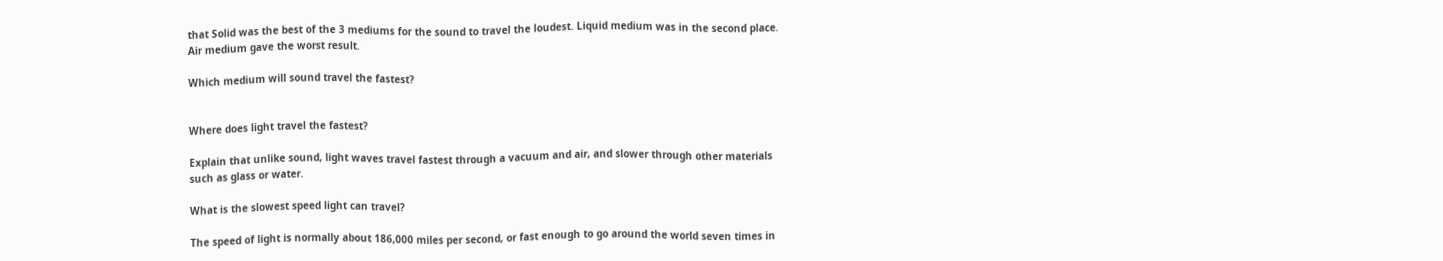that Solid was the best of the 3 mediums for the sound to travel the loudest. Liquid medium was in the second place. Air medium gave the worst result.

Which medium will sound travel the fastest?


Where does light travel the fastest?

Explain that unlike sound, light waves travel fastest through a vacuum and air, and slower through other materials such as glass or water.

What is the slowest speed light can travel?

The speed of light is normally about 186,000 miles per second, or fast enough to go around the world seven times in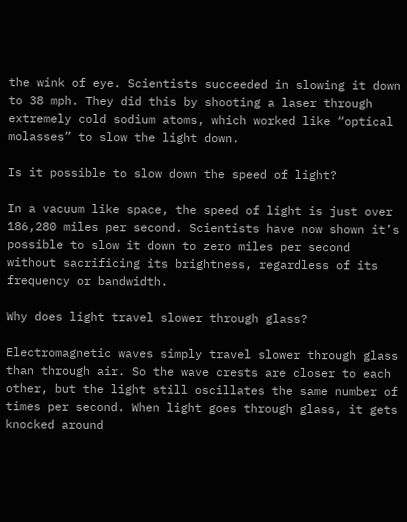the wink of eye. Scientists succeeded in slowing it down to 38 mph. They did this by shooting a laser through extremely cold sodium atoms, which worked like “optical molasses” to slow the light down.

Is it possible to slow down the speed of light?

In a vacuum like space, the speed of light is just over 186,280 miles per second. Scientists have now shown it’s possible to slow it down to zero miles per second without sacrificing its brightness, regardless of its frequency or bandwidth.

Why does light travel slower through glass?

Electromagnetic waves simply travel slower through glass than through air. So the wave crests are closer to each other, but the light still oscillates the same number of times per second. When light goes through glass, it gets knocked around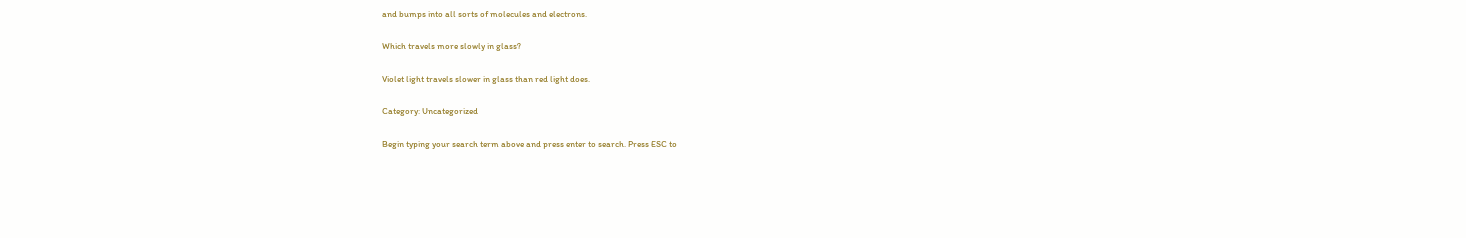and bumps into all sorts of molecules and electrons.

Which travels more slowly in glass?

Violet light travels slower in glass than red light does.

Category: Uncategorized

Begin typing your search term above and press enter to search. Press ESC to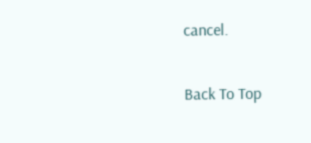cancel.

Back To Top